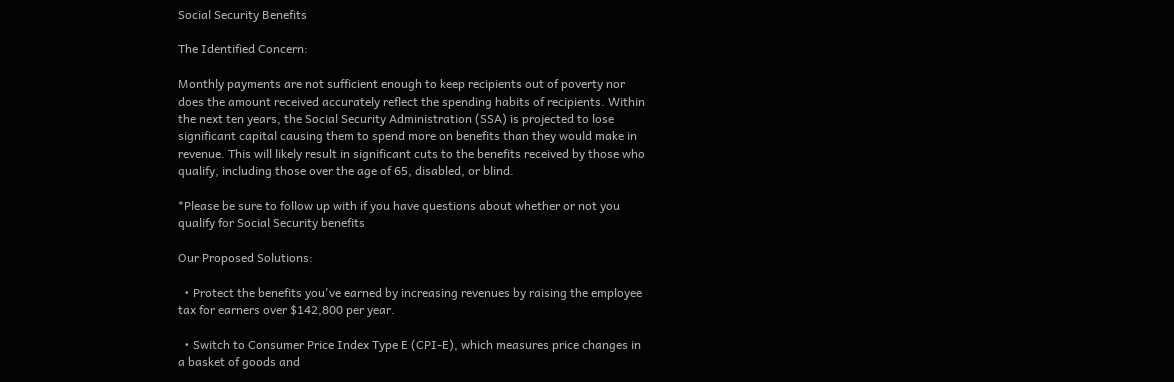Social Security Benefits

The Identified Concern:

Monthly payments are not sufficient enough to keep recipients out of poverty nor does the amount received accurately reflect the spending habits of recipients. Within the next ten years, the Social Security Administration (SSA) is projected to lose significant capital causing them to spend more on benefits than they would make in revenue. This will likely result in significant cuts to the benefits received by those who qualify, including those over the age of 65, disabled, or blind.

*Please be sure to follow up with if you have questions about whether or not you qualify for Social Security benefits

Our Proposed Solutions:

  • Protect the benefits you've earned by increasing revenues by raising the employee tax for earners over $142,800 per year.

  • Switch to Consumer Price Index Type E (CPI-E), which measures price changes in a basket of goods and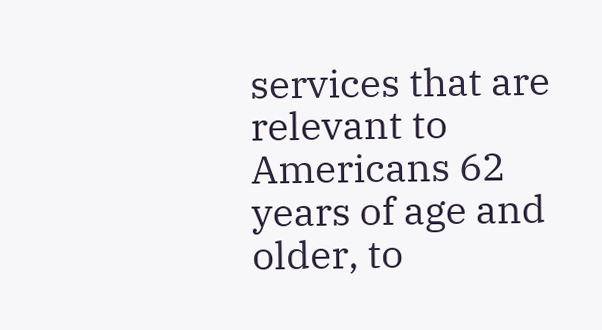services that are relevant to Americans 62 years of age and older, to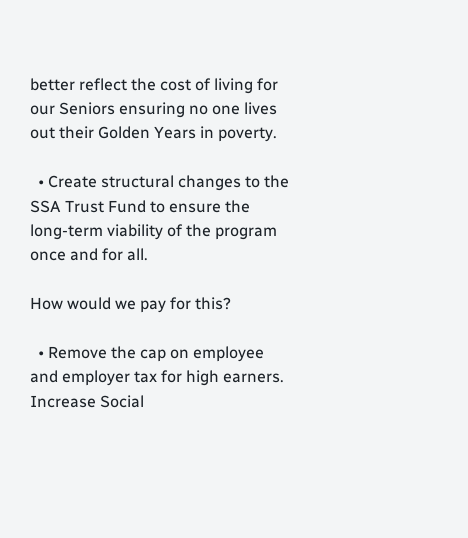better reflect the cost of living for our Seniors ensuring no one lives out their Golden Years in poverty.

  • Create structural changes to the SSA Trust Fund to ensure the long-term viability of the program once and for all.

How would we pay for this?

  • Remove the cap on employee and employer tax for high earners. Increase Social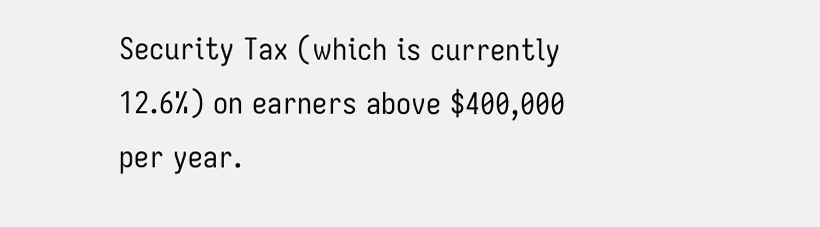Security Tax (which is currently 12.6%) on earners above $400,000 per year.